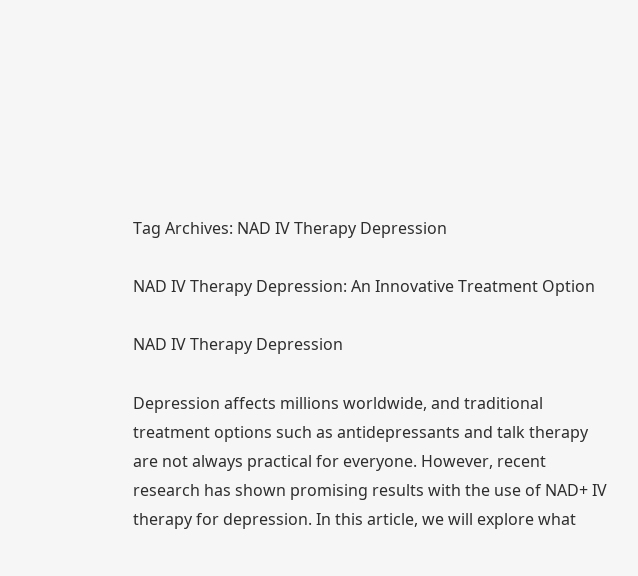Tag Archives: NAD IV Therapy Depression

NAD IV Therapy Depression: An Innovative Treatment Option

NAD IV Therapy Depression

Depression affects millions worldwide, and traditional treatment options such as antidepressants and talk therapy are not always practical for everyone. However, recent research has shown promising results with the use of NAD+ IV therapy for depression. In this article, we will explore what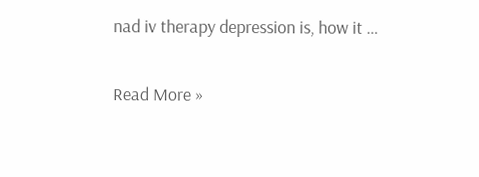nad iv therapy depression is, how it …

Read More »